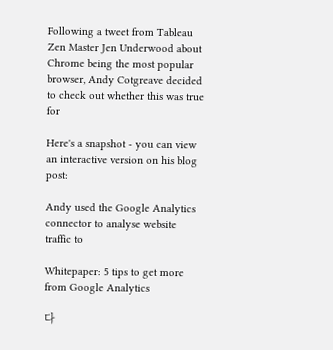Following a tweet from Tableau Zen Master Jen Underwood about Chrome being the most popular browser, Andy Cotgreave decided to check out whether this was true for

Here's a snapshot - you can view an interactive version on his blog post:

Andy used the Google Analytics connector to analyse website traffic to

Whitepaper: 5 tips to get more from Google Analytics

다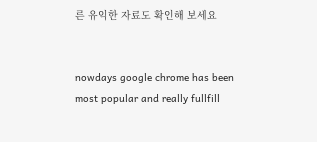른 유익한 자료도 확인해 보세요


nowdays google chrome has been most popular and really fullfill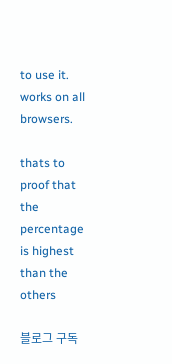to use it. works on all browsers.

thats to proof that the percentage is highest than the others

블로그 구독